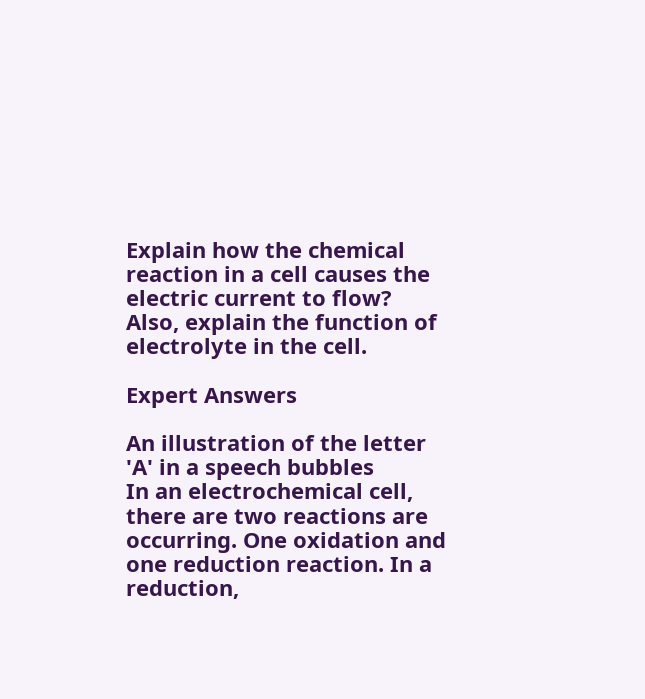Explain how the chemical reaction in a cell causes the electric current to flow? Also, explain the function of electrolyte in the cell.

Expert Answers

An illustration of the letter 'A' in a speech bubbles
In an electrochemical cell, there are two reactions are occurring. One oxidation and one reduction reaction. In a reduction,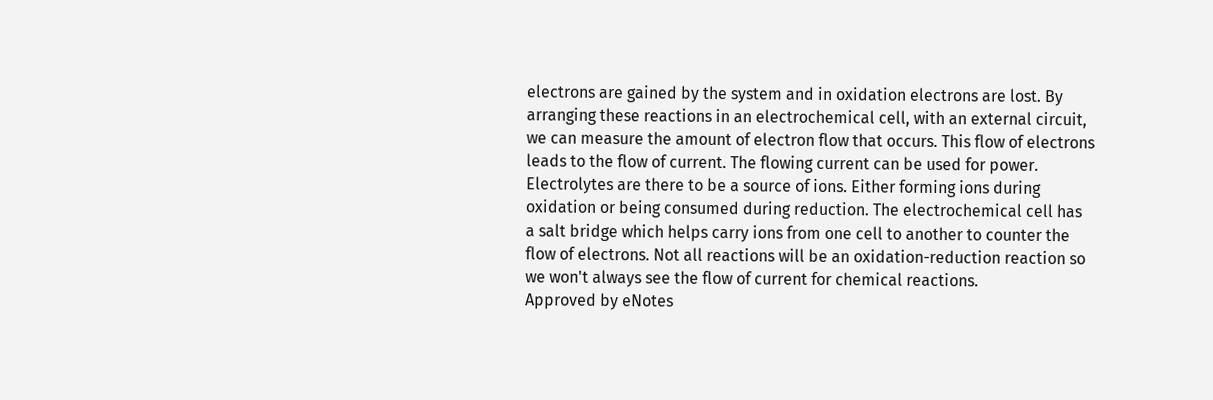electrons are gained by the system and in oxidation electrons are lost. By arranging these reactions in an electrochemical cell, with an external circuit, we can measure the amount of electron flow that occurs. This flow of electrons leads to the flow of current. The flowing current can be used for power. Electrolytes are there to be a source of ions. Either forming ions during oxidation or being consumed during reduction. The electrochemical cell has a salt bridge which helps carry ions from one cell to another to counter the flow of electrons. Not all reactions will be an oxidation-reduction reaction so we won't always see the flow of current for chemical reactions.
Approved by eNotes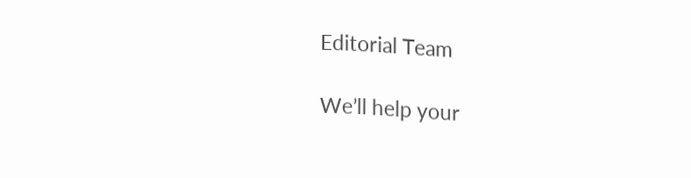Editorial Team

We’ll help your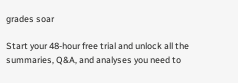grades soar

Start your 48-hour free trial and unlock all the summaries, Q&A, and analyses you need to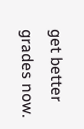get better grades now.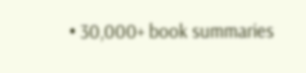• 30,000+ book summaries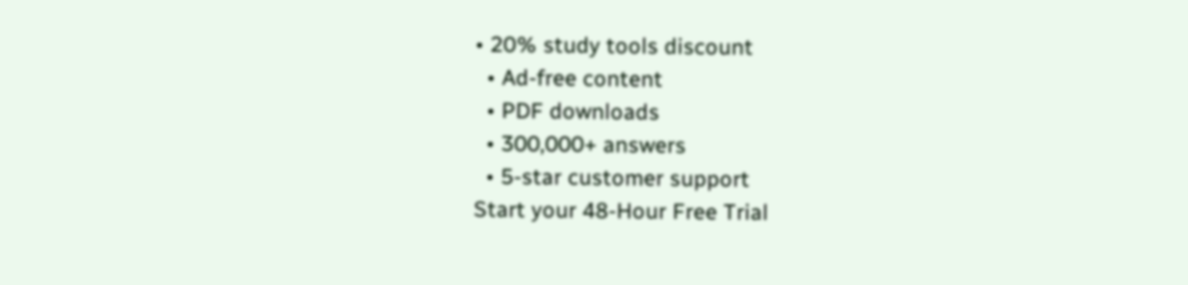• 20% study tools discount
  • Ad-free content
  • PDF downloads
  • 300,000+ answers
  • 5-star customer support
Start your 48-Hour Free Trial